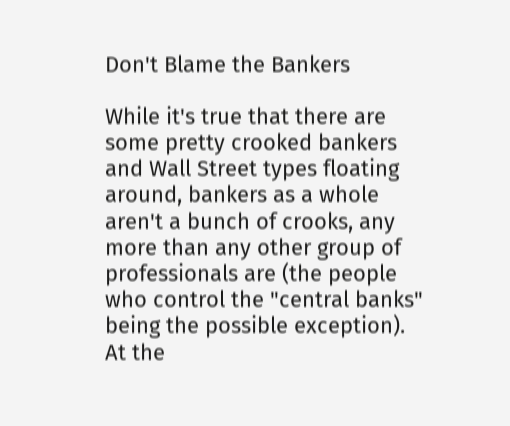Don't Blame the Bankers

While it's true that there are some pretty crooked bankers and Wall Street types floating around, bankers as a whole aren't a bunch of crooks, any more than any other group of professionals are (the people who control the "central banks" being the possible exception).  At the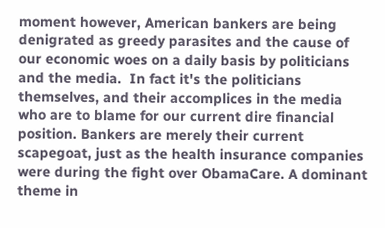moment however, American bankers are being denigrated as greedy parasites and the cause of our economic woes on a daily basis by politicians and the media.  In fact it's the politicians themselves, and their accomplices in the media who are to blame for our current dire financial position. Bankers are merely their current scapegoat, just as the health insurance companies were during the fight over ObamaCare. A dominant theme in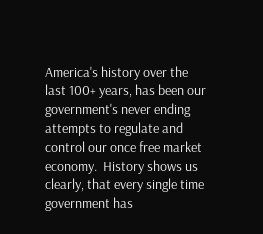America's history over the last 100+ years, has been our government's never ending attempts to regulate and control our once free market economy.  History shows us clearly, that every single time government has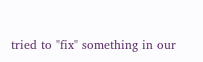tried to "fix" something in our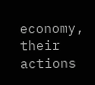economy, their actions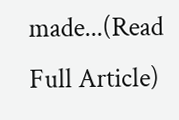made...(Read Full Article)